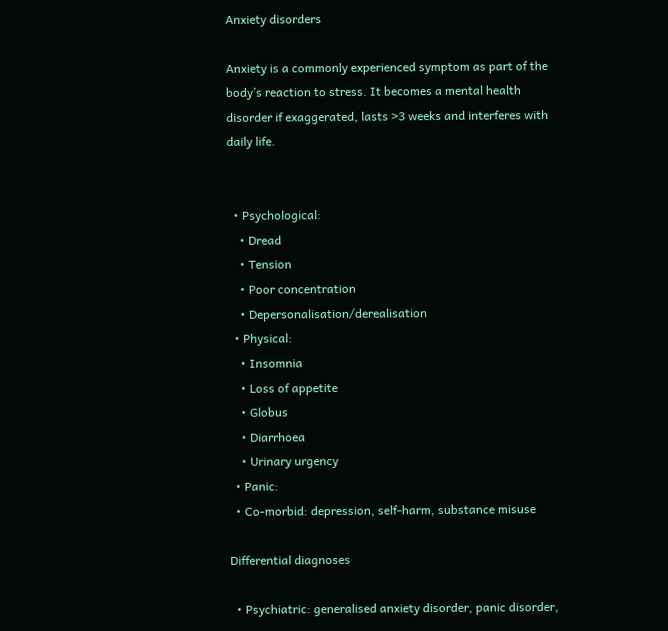Anxiety disorders

Anxiety is a commonly experienced symptom as part of the body’s reaction to stress. It becomes a mental health disorder if exaggerated, lasts >3 weeks and interferes with daily life.


  • Psychological:
    • Dread
    • Tension
    • Poor concentration
    • Depersonalisation/derealisation
  • Physical:
    • Insomnia
    • Loss of appetite
    • Globus
    • Diarrhoea
    • Urinary urgency
  • Panic:
  • Co-morbid: depression, self-harm, substance misuse

Differential diagnoses

  • Psychiatric: generalised anxiety disorder, panic disorder,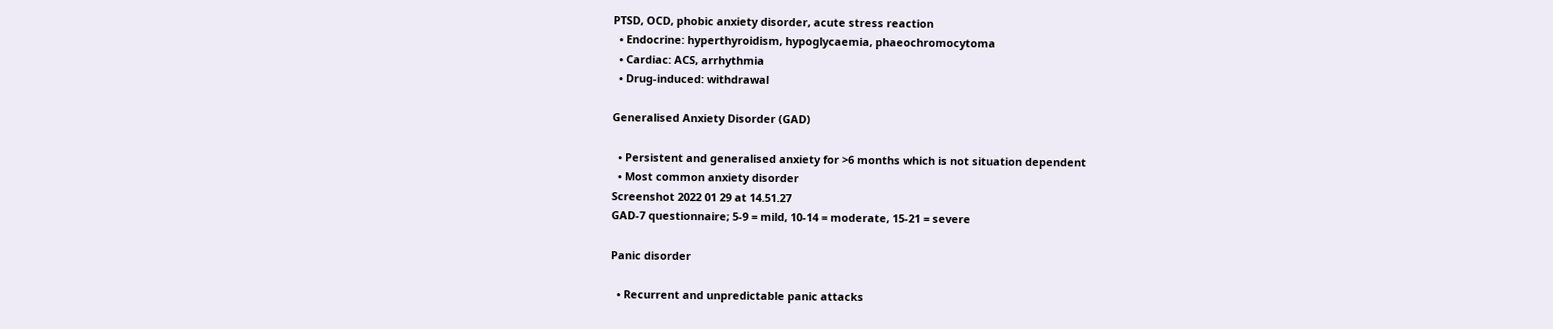PTSD, OCD, phobic anxiety disorder, acute stress reaction
  • Endocrine: hyperthyroidism, hypoglycaemia, phaeochromocytoma
  • Cardiac: ACS, arrhythmia
  • Drug-induced: withdrawal

Generalised Anxiety Disorder (GAD)

  • Persistent and generalised anxiety for >6 months which is not situation dependent
  • Most common anxiety disorder
Screenshot 2022 01 29 at 14.51.27
GAD-7 questionnaire; 5-9 = mild, 10-14 = moderate, 15-21 = severe

Panic disorder

  • Recurrent and unpredictable panic attacks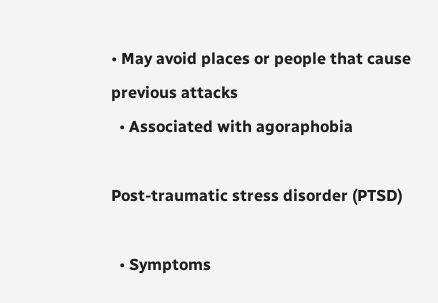• May avoid places or people that cause previous attacks
  • Associated with agoraphobia

Post-traumatic stress disorder (PTSD)

  • Symptoms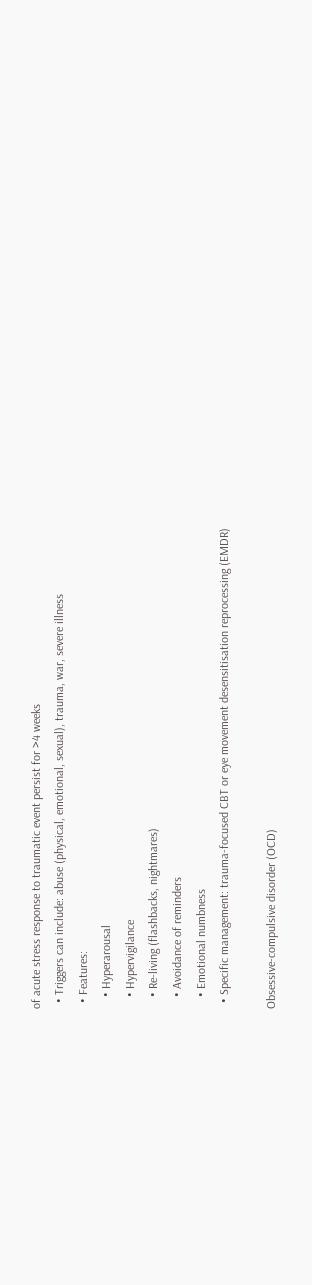of acute stress response to traumatic event persist for >4 weeks
  • Triggers can include: abuse (physical, emotional, sexual), trauma, war, severe illness
  • Features:
    • Hyperarousal
    • Hypervigilance
    • Re-living (flashbacks, nightmares)
    • Avoidance of reminders
    • Emotional numbness
  • Specific management: trauma-focused CBT or eye movement desensitisation reprocessing (EMDR)

Obsessive-compulsive disorder (OCD)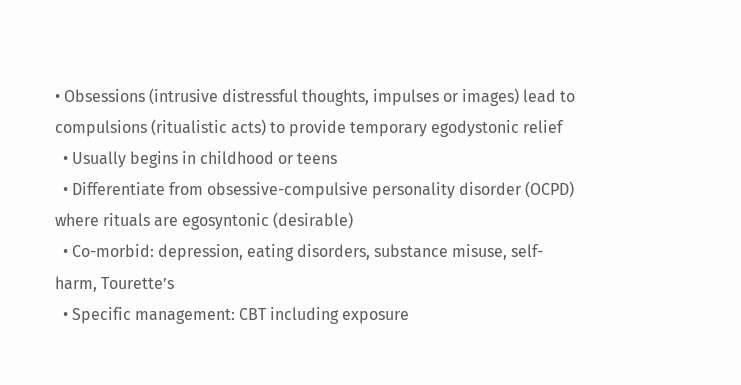• Obsessions (intrusive distressful thoughts, impulses or images) lead to compulsions (ritualistic acts) to provide temporary egodystonic relief
  • Usually begins in childhood or teens
  • Differentiate from obsessive-compulsive personality disorder (OCPD) where rituals are egosyntonic (desirable)
  • Co-morbid: depression, eating disorders, substance misuse, self-harm, Tourette’s
  • Specific management: CBT including exposure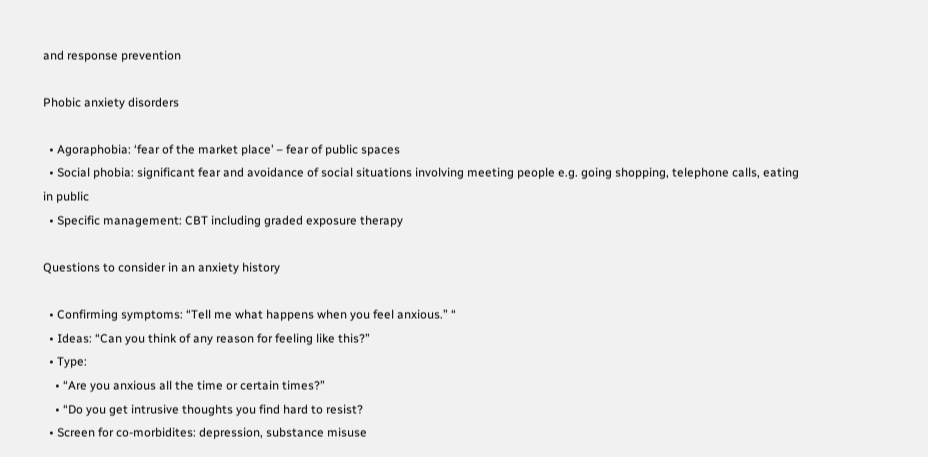and response prevention

Phobic anxiety disorders

  • Agoraphobia: ‘fear of the market place’ – fear of public spaces
  • Social phobia: significant fear and avoidance of social situations involving meeting people e.g. going shopping, telephone calls, eating in public
  • Specific management: CBT including graded exposure therapy

Questions to consider in an anxiety history

  • Confirming symptoms: “Tell me what happens when you feel anxious.” “
  • Ideas: “Can you think of any reason for feeling like this?”
  • Type:
    • “Are you anxious all the time or certain times?”
    • “Do you get intrusive thoughts you find hard to resist?
  • Screen for co-morbidites: depression, substance misuse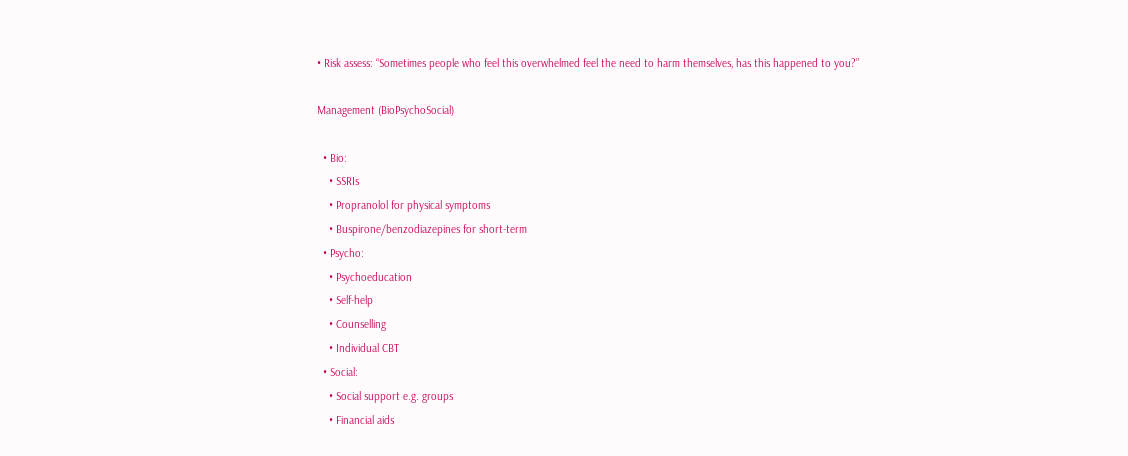• Risk assess: “Sometimes people who feel this overwhelmed feel the need to harm themselves, has this happened to you?”

Management (BioPsychoSocial)

  • Bio:
    • SSRIs
    • Propranolol for physical symptoms
    • Buspirone/benzodiazepines for short-term
  • Psycho:
    • Psychoeducation
    • Self-help
    • Counselling
    • Individual CBT
  • Social:
    • Social support e.g. groups
    • Financial aids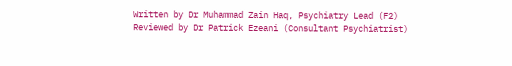Written by Dr Muhammad Zain Haq, Psychiatry Lead (F2)
Reviewed by Dr Patrick Ezeani (Consultant Psychiatrist)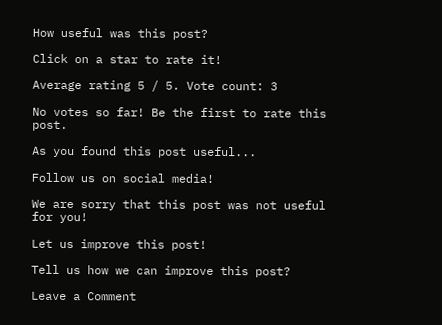How useful was this post?

Click on a star to rate it!

Average rating 5 / 5. Vote count: 3

No votes so far! Be the first to rate this post.

As you found this post useful...

Follow us on social media!

We are sorry that this post was not useful for you!

Let us improve this post!

Tell us how we can improve this post?

Leave a Comment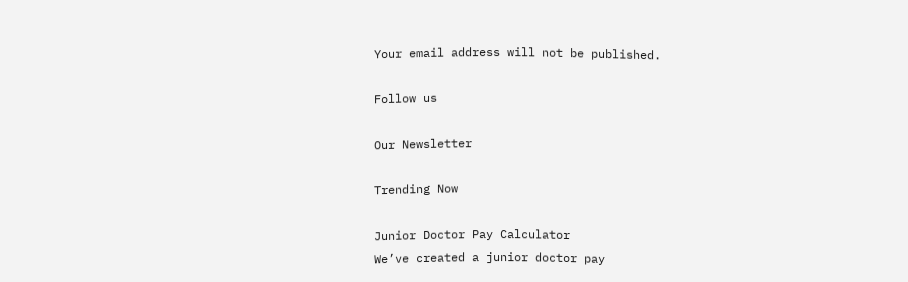Your email address will not be published.

Follow us

Our Newsletter

Trending Now

Junior Doctor Pay Calculator
We’ve created a junior doctor pay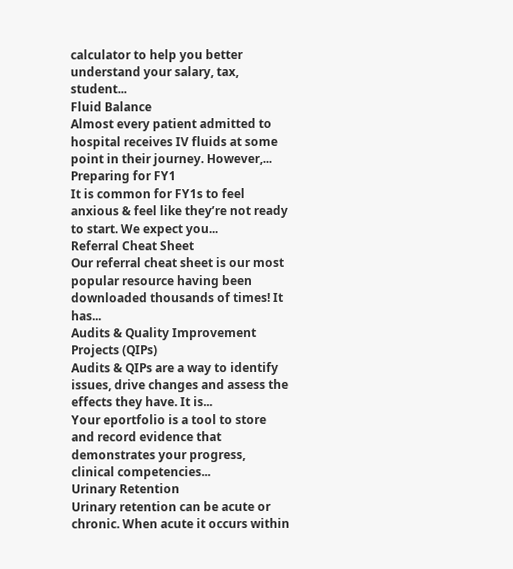calculator to help you better understand your salary, tax, student...
Fluid Balance
Almost every patient admitted to hospital receives IV fluids at some point in their journey. However,...
Preparing for FY1
It is common for FY1s to feel anxious & feel like they’re not ready to start. We expect you...
Referral Cheat Sheet
Our referral cheat sheet is our most popular resource having been downloaded thousands of times! It has...
Audits & Quality Improvement Projects (QIPs)
Audits & QIPs are a way to identify issues, drive changes and assess the effects they have. It is...
Your eportfolio is a tool to store and record evidence that demonstrates your progress, clinical competencies...
Urinary Retention
Urinary retention can be acute or chronic. When acute it occurs within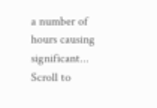a number of hours causing significant...
Scroll to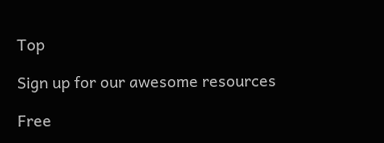Top

Sign up for our awesome resources

Free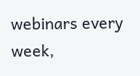webinars every week,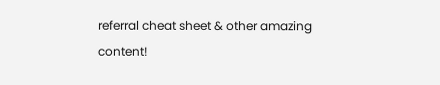referral cheat sheet & other amazing content!